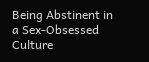Being Abstinent in a Sex-Obsessed Culture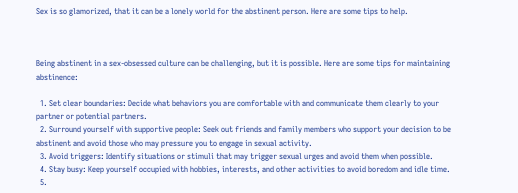Sex is so glamorized, that it can be a lonely world for the abstinent person. Here are some tips to help.



Being abstinent in a sex-obsessed culture can be challenging, but it is possible. Here are some tips for maintaining abstinence:

  1. Set clear boundaries: Decide what behaviors you are comfortable with and communicate them clearly to your partner or potential partners.
  2. Surround yourself with supportive people: Seek out friends and family members who support your decision to be abstinent and avoid those who may pressure you to engage in sexual activity.
  3. Avoid triggers: Identify situations or stimuli that may trigger sexual urges and avoid them when possible.
  4. Stay busy: Keep yourself occupied with hobbies, interests, and other activities to avoid boredom and idle time.
  5.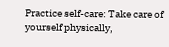Practice self-care: Take care of yourself physically,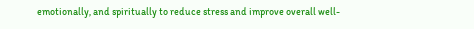emotionally, and spiritually to reduce stress and improve overall well-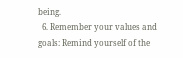being.
  6. Remember your values and goals: Remind yourself of the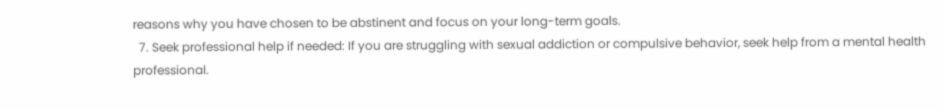reasons why you have chosen to be abstinent and focus on your long-term goals.
  7. Seek professional help if needed: If you are struggling with sexual addiction or compulsive behavior, seek help from a mental health professional.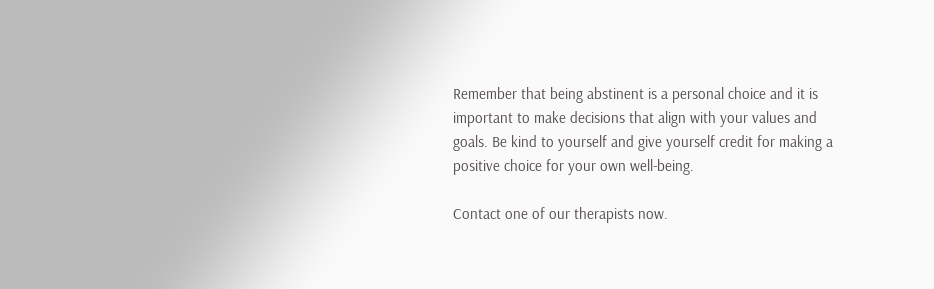Remember that being abstinent is a personal choice and it is important to make decisions that align with your values and goals. Be kind to yourself and give yourself credit for making a positive choice for your own well-being.

Contact one of our therapists now.